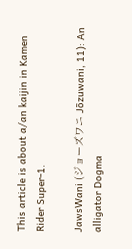This article is about a/an kaijin in Kamen Rider Super-1.

JawsWani (ジョーズワニ Jōzuwani, 11): An alligator Dogma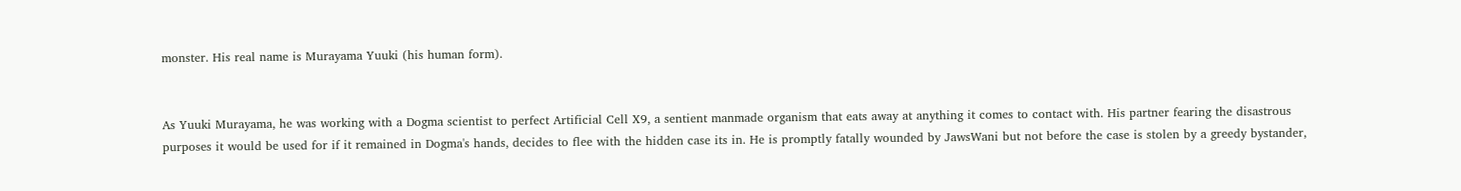monster. His real name is Murayama Yuuki (his human form).


As Yuuki Murayama, he was working with a Dogma scientist to perfect Artificial Cell X9, a sentient manmade organism that eats away at anything it comes to contact with. His partner fearing the disastrous purposes it would be used for if it remained in Dogma's hands, decides to flee with the hidden case its in. He is promptly fatally wounded by JawsWani but not before the case is stolen by a greedy bystander,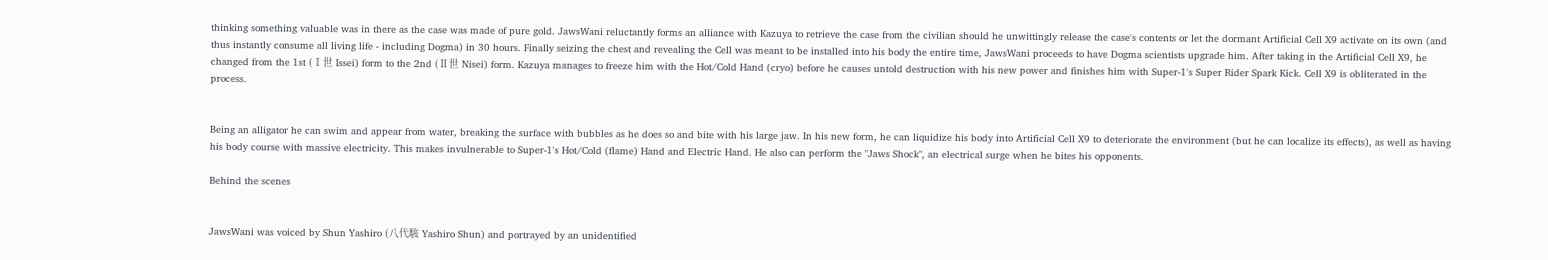thinking something valuable was in there as the case was made of pure gold. JawsWani reluctantly forms an alliance with Kazuya to retrieve the case from the civilian should he unwittingly release the case's contents or let the dormant Artificial Cell X9 activate on its own (and thus instantly consume all living life - including Dogma) in 30 hours. Finally seizing the chest and revealing the Cell was meant to be installed into his body the entire time, JawsWani proceeds to have Dogma scientists upgrade him. After taking in the Artificial Cell X9, he changed from the 1st (Ⅰ世 Issei) form to the 2nd (Ⅱ世 Nisei) form. Kazuya manages to freeze him with the Hot/Cold Hand (cryo) before he causes untold destruction with his new power and finishes him with Super-1's Super Rider Spark Kick. Cell X9 is obliterated in the process.


Being an alligator he can swim and appear from water, breaking the surface with bubbles as he does so and bite with his large jaw. In his new form, he can liquidize his body into Artificial Cell X9 to deteriorate the environment (but he can localize its effects), as well as having his body course with massive electricity. This makes invulnerable to Super-1's Hot/Cold (flame) Hand and Electric Hand. He also can perform the "Jaws Shock", an electrical surge when he bites his opponents.

Behind the scenes


JawsWani was voiced by Shun Yashiro (八代駿 Yashiro Shun) and portrayed by an unidentified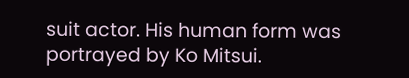suit actor. His human form was portrayed by Ko Mitsui.